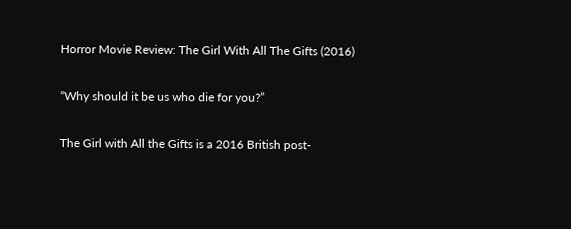Horror Movie Review: The Girl With All The Gifts (2016)

“Why should it be us who die for you?”

The Girl with All the Gifts is a 2016 British post-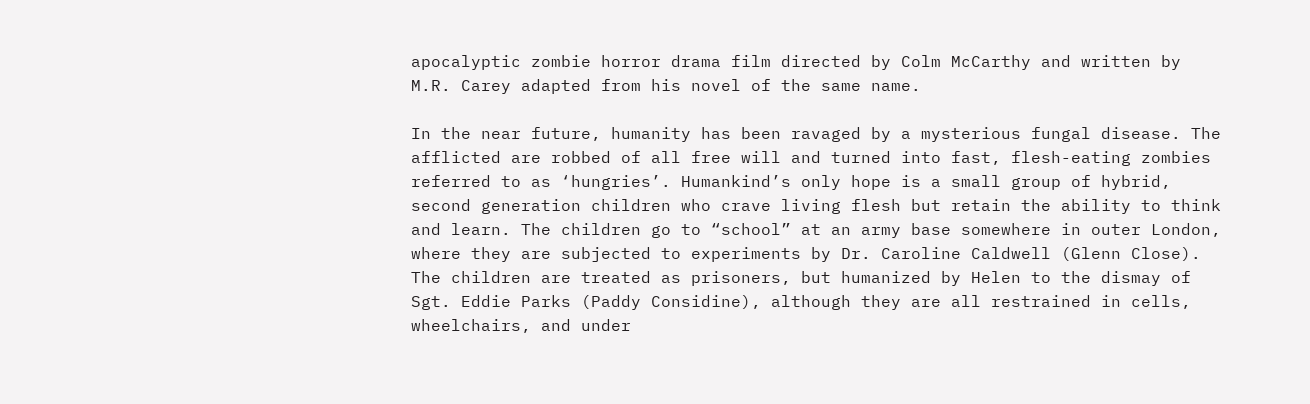apocalyptic zombie horror drama film directed by Colm McCarthy and written by M.R. Carey adapted from his novel of the same name.

In the near future, humanity has been ravaged by a mysterious fungal disease. The afflicted are robbed of all free will and turned into fast, flesh-eating zombies referred to as ‘hungries’. Humankind’s only hope is a small group of hybrid, second generation children who crave living flesh but retain the ability to think and learn. The children go to “school” at an army base somewhere in outer London, where they are subjected to experiments by Dr. Caroline Caldwell (Glenn Close). The children are treated as prisoners, but humanized by Helen to the dismay of Sgt. Eddie Parks (Paddy Considine), although they are all restrained in cells, wheelchairs, and under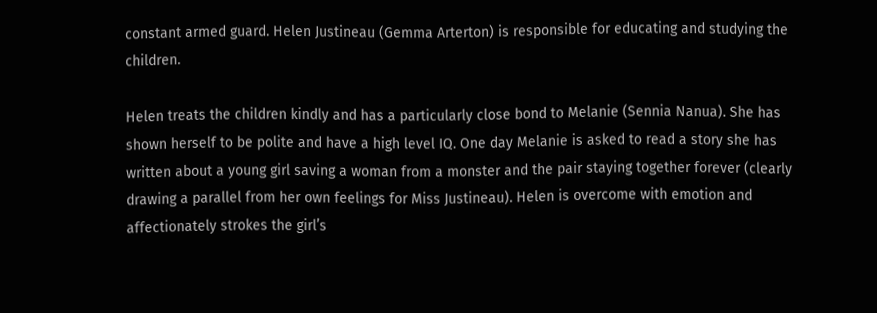constant armed guard. Helen Justineau (Gemma Arterton) is responsible for educating and studying the children.

Helen treats the children kindly and has a particularly close bond to Melanie (Sennia Nanua). She has shown herself to be polite and have a high level IQ. One day Melanie is asked to read a story she has written about a young girl saving a woman from a monster and the pair staying together forever (clearly drawing a parallel from her own feelings for Miss Justineau). Helen is overcome with emotion and affectionately strokes the girl’s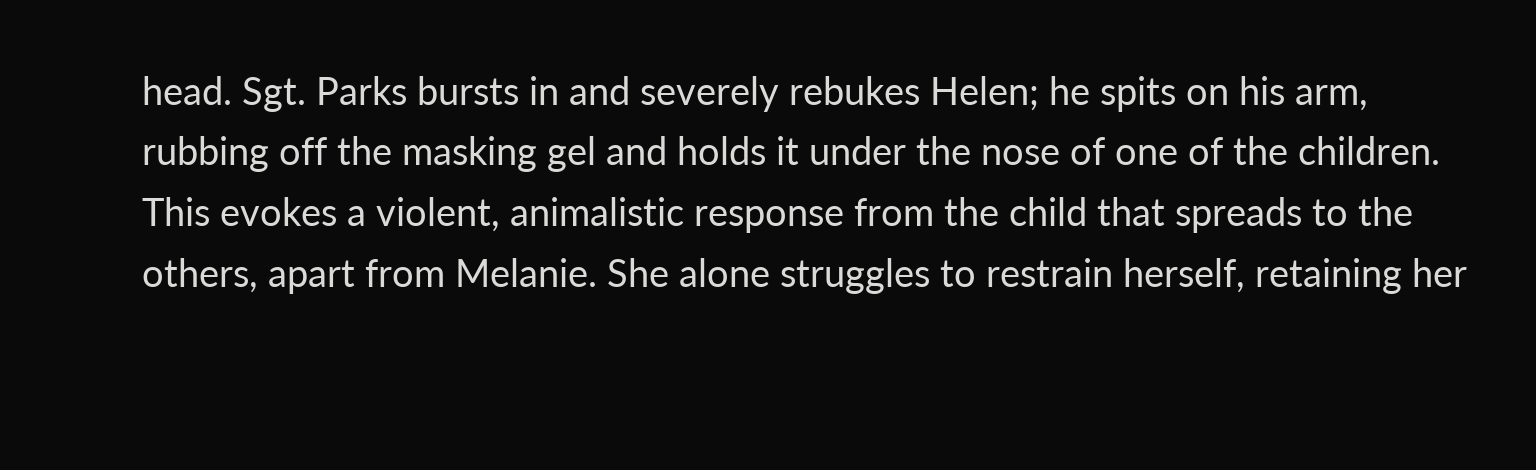head. Sgt. Parks bursts in and severely rebukes Helen; he spits on his arm, rubbing off the masking gel and holds it under the nose of one of the children. This evokes a violent, animalistic response from the child that spreads to the others, apart from Melanie. She alone struggles to restrain herself, retaining her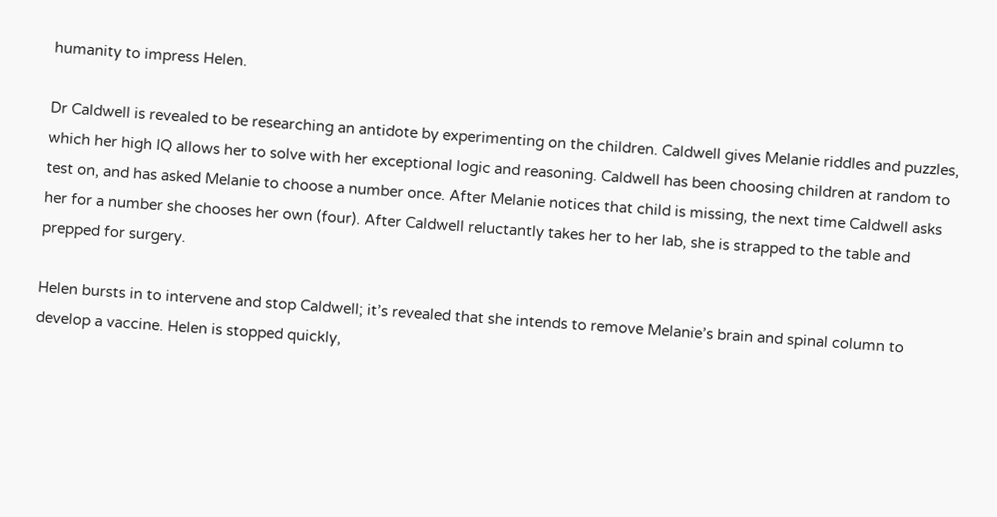humanity to impress Helen.

Dr Caldwell is revealed to be researching an antidote by experimenting on the children. Caldwell gives Melanie riddles and puzzles, which her high IQ allows her to solve with her exceptional logic and reasoning. Caldwell has been choosing children at random to test on, and has asked Melanie to choose a number once. After Melanie notices that child is missing, the next time Caldwell asks her for a number she chooses her own (four). After Caldwell reluctantly takes her to her lab, she is strapped to the table and prepped for surgery.

Helen bursts in to intervene and stop Caldwell; it’s revealed that she intends to remove Melanie’s brain and spinal column to develop a vaccine. Helen is stopped quickly,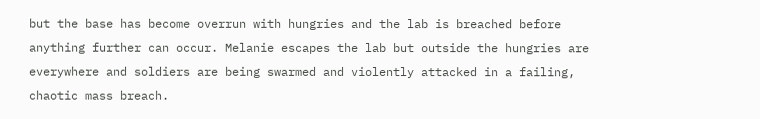but the base has become overrun with hungries and the lab is breached before anything further can occur. Melanie escapes the lab but outside the hungries are everywhere and soldiers are being swarmed and violently attacked in a failing, chaotic mass breach.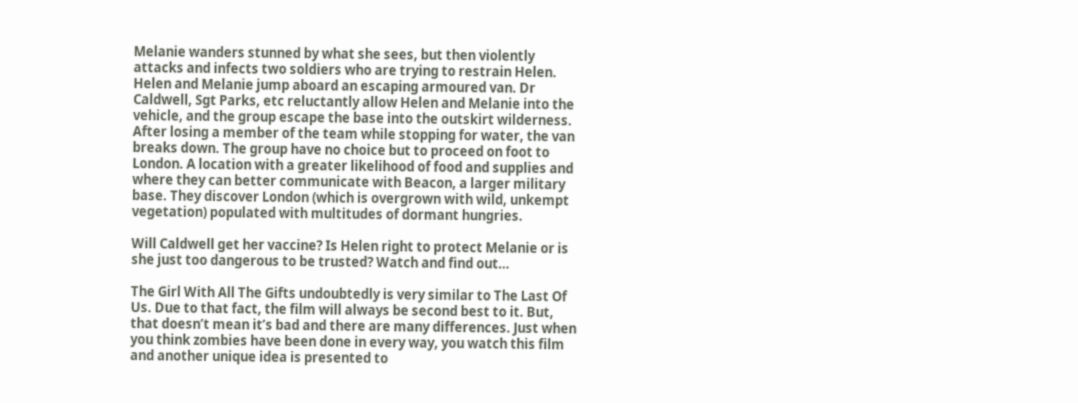Melanie wanders stunned by what she sees, but then violently attacks and infects two soldiers who are trying to restrain Helen. Helen and Melanie jump aboard an escaping armoured van. Dr Caldwell, Sgt Parks, etc reluctantly allow Helen and Melanie into the vehicle, and the group escape the base into the outskirt wilderness. After losing a member of the team while stopping for water, the van breaks down. The group have no choice but to proceed on foot to London. A location with a greater likelihood of food and supplies and where they can better communicate with Beacon, a larger military base. They discover London (which is overgrown with wild, unkempt vegetation) populated with multitudes of dormant hungries.

Will Caldwell get her vaccine? Is Helen right to protect Melanie or is she just too dangerous to be trusted? Watch and find out…

The Girl With All The Gifts undoubtedly is very similar to The Last Of Us. Due to that fact, the film will always be second best to it. But, that doesn’t mean it’s bad and there are many differences. Just when you think zombies have been done in every way, you watch this film and another unique idea is presented to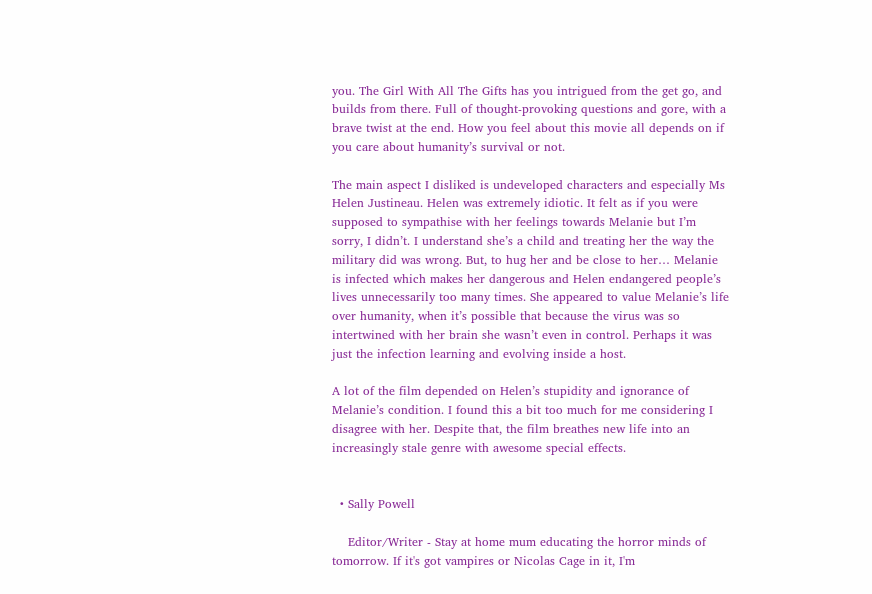you. The Girl With All The Gifts has you intrigued from the get go, and builds from there. Full of thought-provoking questions and gore, with a brave twist at the end. How you feel about this movie all depends on if you care about humanity’s survival or not.

The main aspect I disliked is undeveloped characters and especially Ms Helen Justineau. Helen was extremely idiotic. It felt as if you were supposed to sympathise with her feelings towards Melanie but I’m sorry, I didn’t. I understand she’s a child and treating her the way the military did was wrong. But, to hug her and be close to her… Melanie is infected which makes her dangerous and Helen endangered people’s lives unnecessarily too many times. She appeared to value Melanie’s life over humanity, when it’s possible that because the virus was so intertwined with her brain she wasn’t even in control. Perhaps it was just the infection learning and evolving inside a host.

A lot of the film depended on Helen’s stupidity and ignorance of Melanie’s condition. I found this a bit too much for me considering I disagree with her. Despite that, the film breathes new life into an increasingly stale genre with awesome special effects.


  • Sally Powell

    Editor/Writer - Stay at home mum educating the horror minds of tomorrow. If it's got vampires or Nicolas Cage in it, I'm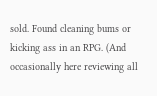sold. Found cleaning bums or kicking ass in an RPG. (And occasionally here reviewing all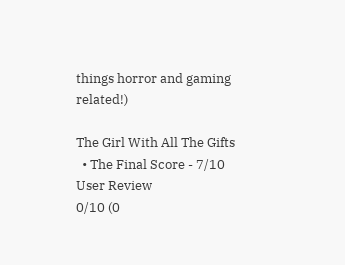things horror and gaming related!)

The Girl With All The Gifts
  • The Final Score - 7/10
User Review
0/10 (0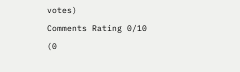votes)
Comments Rating 0/10 (0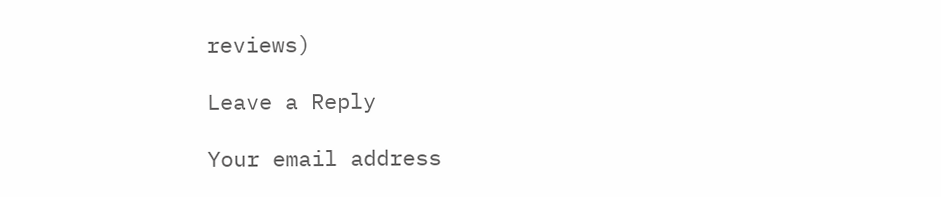reviews)

Leave a Reply

Your email address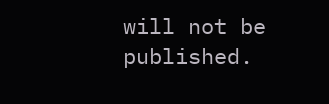will not be published.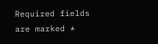Required fields are marked *